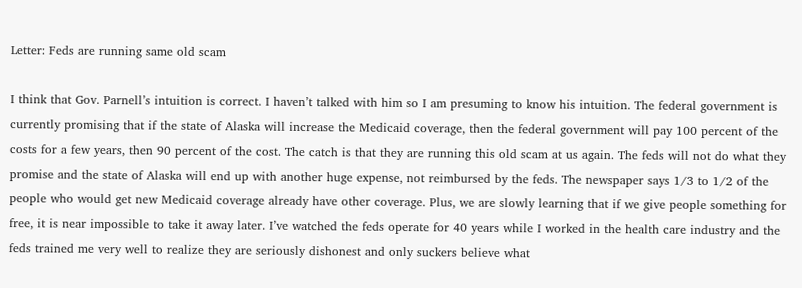Letter: Feds are running same old scam

I think that Gov. Parnell’s intuition is correct. I haven’t talked with him so I am presuming to know his intuition. The federal government is currently promising that if the state of Alaska will increase the Medicaid coverage, then the federal government will pay 100 percent of the costs for a few years, then 90 percent of the cost. The catch is that they are running this old scam at us again. The feds will not do what they promise and the state of Alaska will end up with another huge expense, not reimbursed by the feds. The newspaper says 1/3 to 1/2 of the people who would get new Medicaid coverage already have other coverage. Plus, we are slowly learning that if we give people something for free, it is near impossible to take it away later. I’ve watched the feds operate for 40 years while I worked in the health care industry and the feds trained me very well to realize they are seriously dishonest and only suckers believe what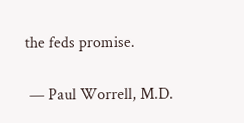the feds promise.

 — Paul Worrell, M.D.